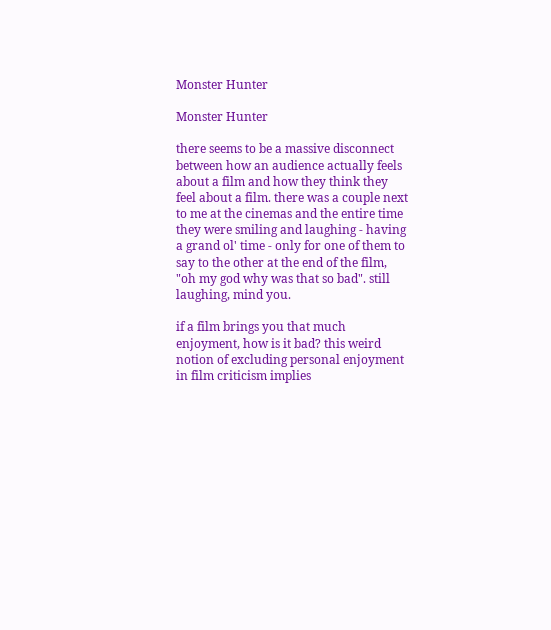Monster Hunter

Monster Hunter

there seems to be a massive disconnect between how an audience actually feels about a film and how they think they feel about a film. there was a couple next to me at the cinemas and the entire time they were smiling and laughing - having a grand ol' time - only for one of them to say to the other at the end of the film, "oh my god why was that so bad". still laughing, mind you.

if a film brings you that much enjoyment, how is it bad? this weird notion of excluding personal enjoyment in film criticism implies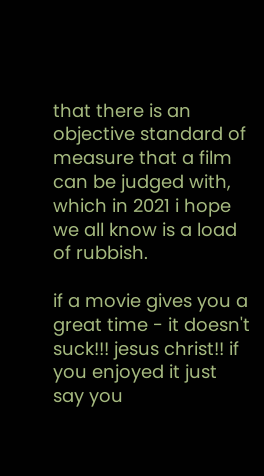that there is an objective standard of measure that a film can be judged with, which in 2021 i hope we all know is a load of rubbish.

if a movie gives you a great time - it doesn't suck!!! jesus christ!! if you enjoyed it just say you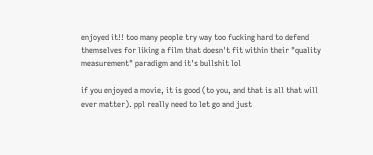enjoyed it!! too many people try way too fucking hard to defend themselves for liking a film that doesn't fit within their "quality measurement" paradigm and it's bullshit lol

if you enjoyed a movie, it is good (to you, and that is all that will ever matter). ppl really need to let go and just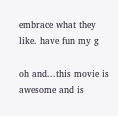embrace what they like. have fun my g

oh and...this movie is awesome and is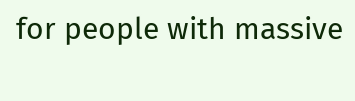for people with massive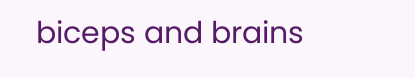biceps and brains